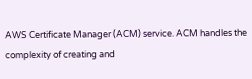AWS Certificate Manager (ACM) service. ACM handles the complexity of creating and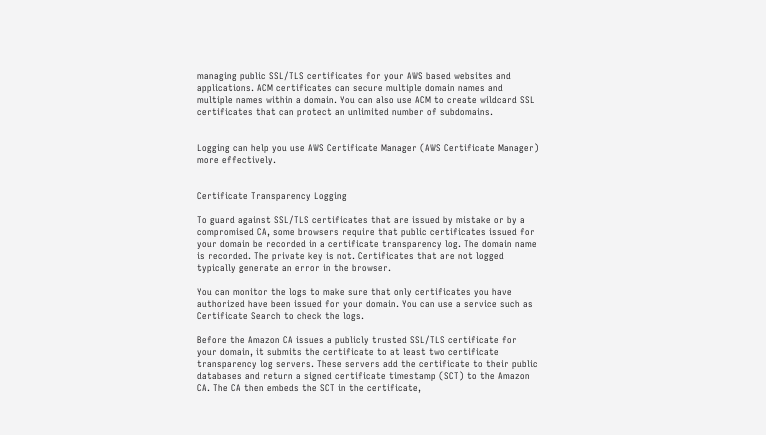managing public SSL/TLS certificates for your AWS based websites and applications. ACM certificates can secure multiple domain names and multiple names within a domain. You can also use ACM to create wildcard SSL certificates that can protect an unlimited number of subdomains.


Logging can help you use AWS Certificate Manager (AWS Certificate Manager) more effectively.


Certificate Transparency Logging

To guard against SSL/TLS certificates that are issued by mistake or by a compromised CA, some browsers require that public certificates issued for your domain be recorded in a certificate transparency log. The domain name is recorded. The private key is not. Certificates that are not logged typically generate an error in the browser.

You can monitor the logs to make sure that only certificates you have authorized have been issued for your domain. You can use a service such as Certificate Search to check the logs.

Before the Amazon CA issues a publicly trusted SSL/TLS certificate for your domain, it submits the certificate to at least two certificate transparency log servers. These servers add the certificate to their public databases and return a signed certificate timestamp (SCT) to the Amazon CA. The CA then embeds the SCT in the certificate,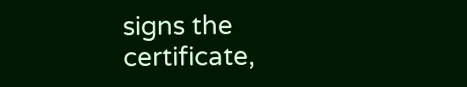signs the certificate,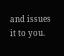and issues it to you.